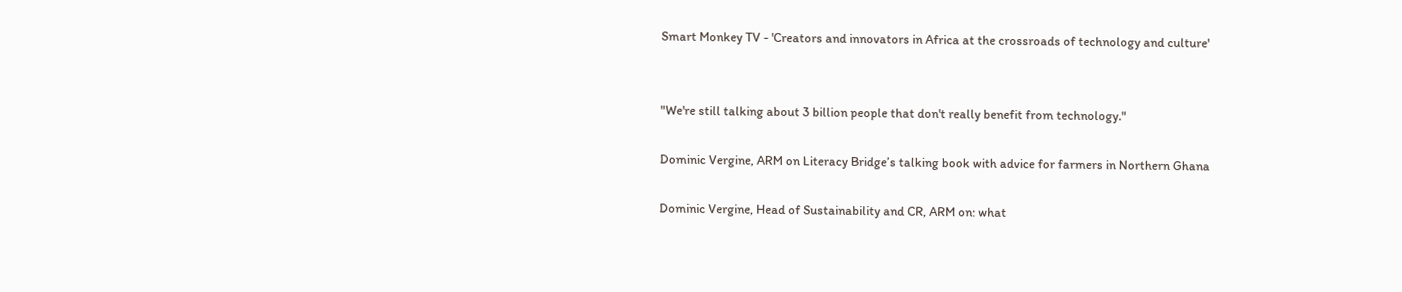Smart Monkey TV - 'Creators and innovators in Africa at the crossroads of technology and culture'


"We're still talking about 3 billion people that don't really benefit from technology."

Dominic Vergine, ARM on Literacy Bridge’s talking book with advice for farmers in Northern Ghana

Dominic Vergine, Head of Sustainability and CR, ARM on: what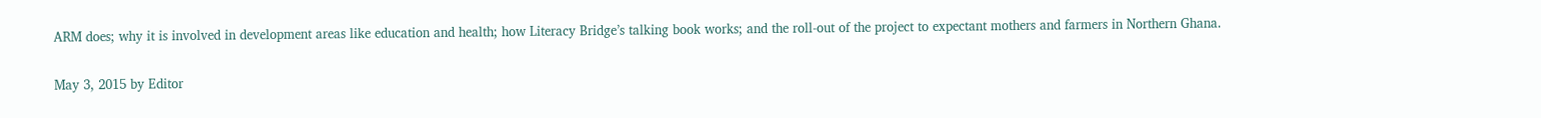ARM does; why it is involved in development areas like education and health; how Literacy Bridge’s talking book works; and the roll-out of the project to expectant mothers and farmers in Northern Ghana.

May 3, 2015 by Editor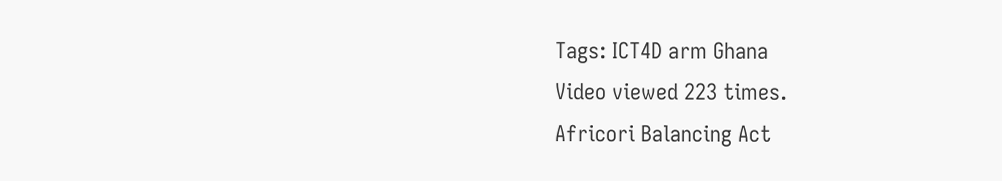Tags: ICT4D arm Ghana
Video viewed 223 times.
Africori Balancing Act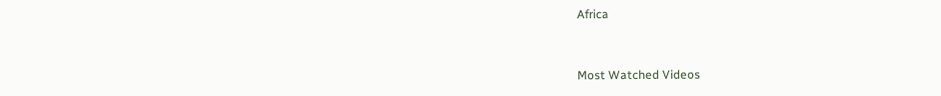Africa


Most Watched Videos